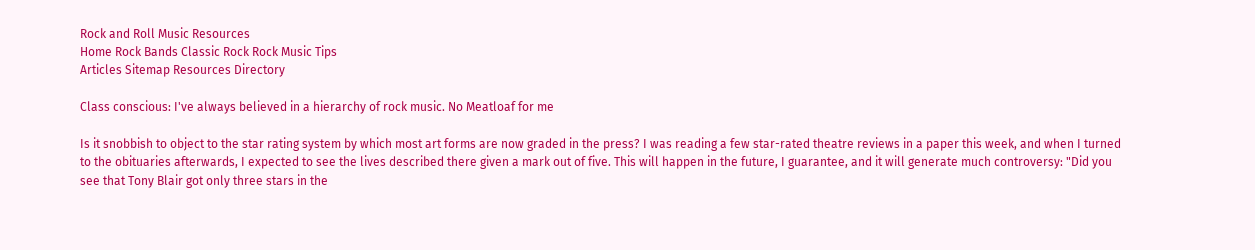Rock and Roll Music Resources
Home Rock Bands Classic Rock Rock Music Tips
Articles Sitemap Resources Directory

Class conscious: I've always believed in a hierarchy of rock music. No Meatloaf for me

Is it snobbish to object to the star rating system by which most art forms are now graded in the press? I was reading a few star-rated theatre reviews in a paper this week, and when I turned to the obituaries afterwards, I expected to see the lives described there given a mark out of five. This will happen in the future, I guarantee, and it will generate much controversy: "Did you see that Tony Blair got only three stars in the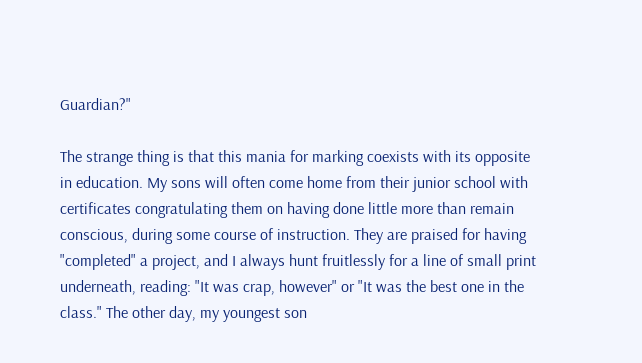Guardian?"

The strange thing is that this mania for marking coexists with its opposite in education. My sons will often come home from their junior school with certificates congratulating them on having done little more than remain conscious, during some course of instruction. They are praised for having "completed" a project, and I always hunt fruitlessly for a line of small print underneath, reading: "It was crap, however" or "It was the best one in the class." The other day, my youngest son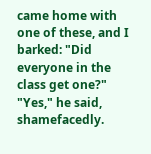came home with one of these, and I barked: "Did everyone in the class get one?" "Yes," he said, shamefacedly.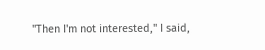"Then I'm not interested," I said,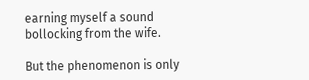earning myself a sound bollocking from the wife.

But the phenomenon is only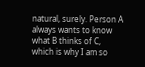natural, surely. Person A always wants to know what B thinks of C, which is why I am so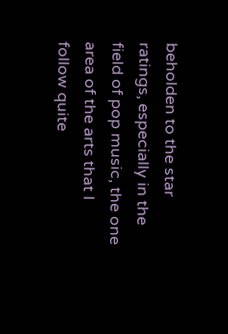beholden to the star ratings, especially in the field of pop music, the one area of the arts that I follow quite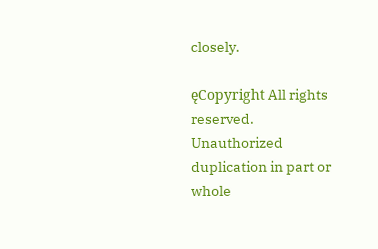closely.

ęCopyright All rights reserved.
Unauthorized duplication in part or whole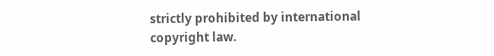strictly prohibited by international copyright law.